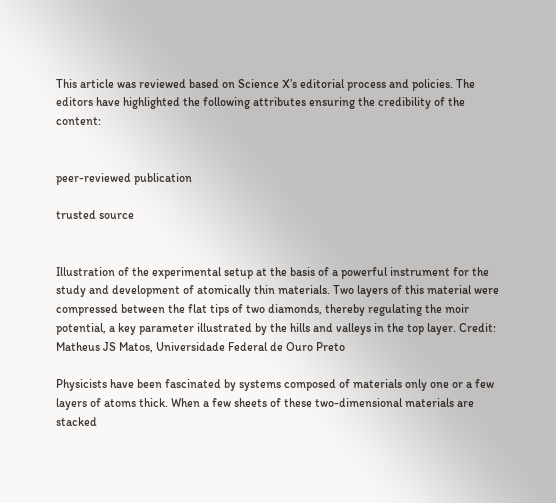This article was reviewed based on Science X’s editorial process and policies. The editors have highlighted the following attributes ensuring the credibility of the content:


peer-reviewed publication

trusted source


Illustration of the experimental setup at the basis of a powerful instrument for the study and development of atomically thin materials. Two layers of this material were compressed between the flat tips of two diamonds, thereby regulating the moir potential, a key parameter illustrated by the hills and valleys in the top layer. Credit: Matheus JS Matos, Universidade Federal de Ouro Preto

Physicists have been fascinated by systems composed of materials only one or a few layers of atoms thick. When a few sheets of these two-dimensional materials are stacked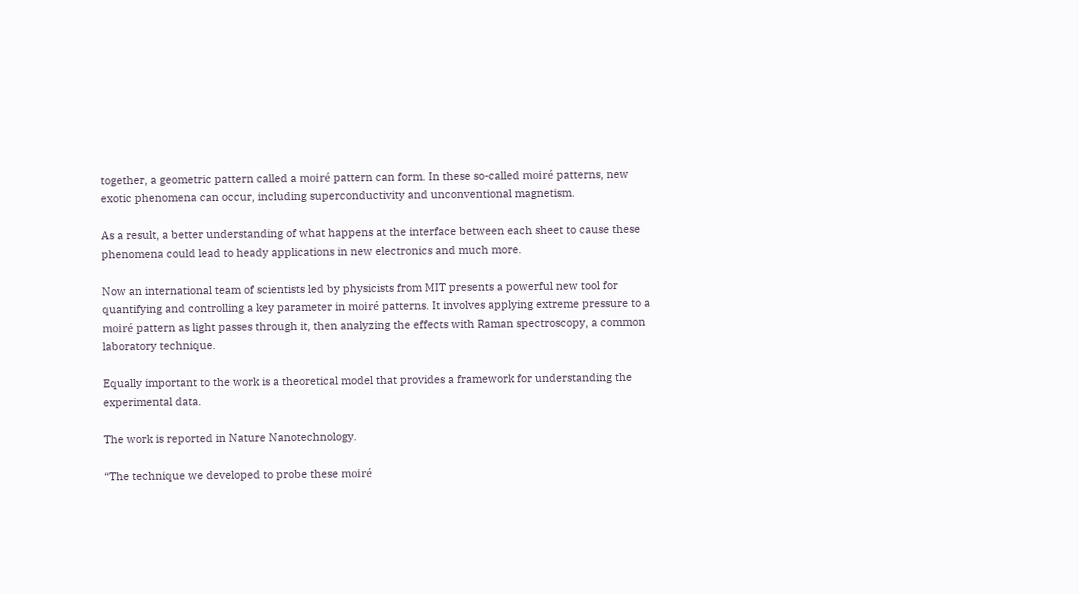together, a geometric pattern called a moiré pattern can form. In these so-called moiré patterns, new exotic phenomena can occur, including superconductivity and unconventional magnetism.

As a result, a better understanding of what happens at the interface between each sheet to cause these phenomena could lead to heady applications in new electronics and much more.

Now an international team of scientists led by physicists from MIT presents a powerful new tool for quantifying and controlling a key parameter in moiré patterns. It involves applying extreme pressure to a moiré pattern as light passes through it, then analyzing the effects with Raman spectroscopy, a common laboratory technique.

Equally important to the work is a theoretical model that provides a framework for understanding the experimental data.

The work is reported in Nature Nanotechnology.

“The technique we developed to probe these moiré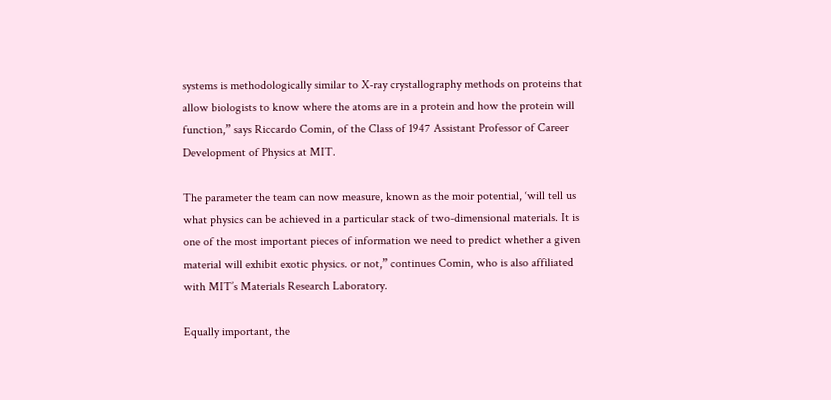systems is methodologically similar to X-ray crystallography methods on proteins that allow biologists to know where the atoms are in a protein and how the protein will function,” says Riccardo Comin, of the Class of 1947 Assistant Professor of Career Development of Physics at MIT.

The parameter the team can now measure, known as the moir potential, ‘will tell us what physics can be achieved in a particular stack of two-dimensional materials. It is one of the most important pieces of information we need to predict whether a given material will exhibit exotic physics. or not,” continues Comin, who is also affiliated with MIT’s Materials Research Laboratory.

Equally important, the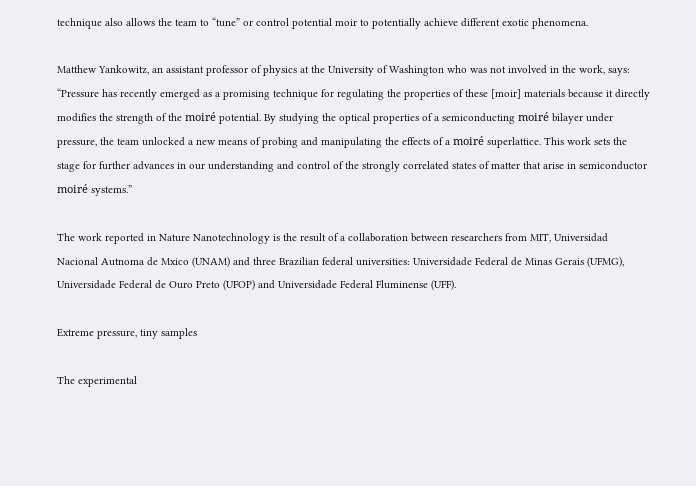technique also allows the team to “tune” or control potential moir to potentially achieve different exotic phenomena.

Matthew Yankowitz, an assistant professor of physics at the University of Washington who was not involved in the work, says: “Pressure has recently emerged as a promising technique for regulating the properties of these [moir] materials because it directly modifies the strength of the moiré potential. By studying the optical properties of a semiconducting moiré bilayer under pressure, the team unlocked a new means of probing and manipulating the effects of a moiré superlattice. This work sets the stage for further advances in our understanding and control of the strongly correlated states of matter that arise in semiconductor moiré systems.”

The work reported in Nature Nanotechnology is the result of a collaboration between researchers from MIT, Universidad Nacional Autnoma de Mxico (UNAM) and three Brazilian federal universities: Universidade Federal de Minas Gerais (UFMG), Universidade Federal de Ouro Preto (UFOP) and Universidade Federal Fluminense (UFF).

Extreme pressure, tiny samples

The experimental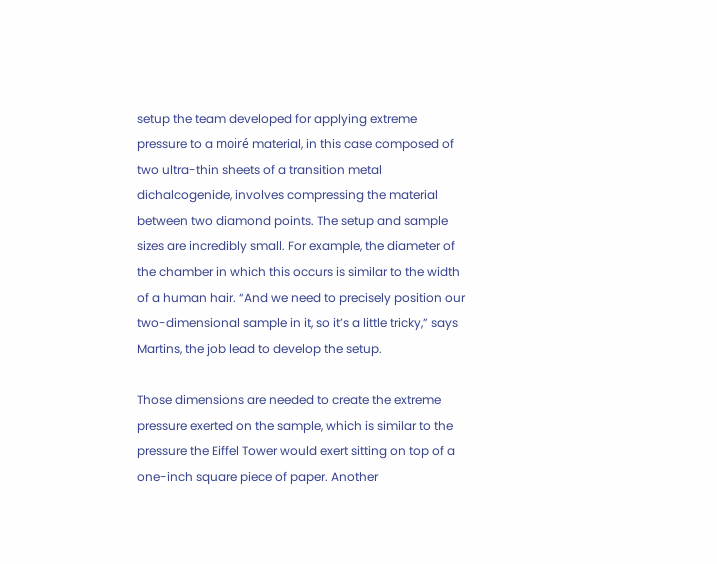setup the team developed for applying extreme pressure to a moiré material, in this case composed of two ultra-thin sheets of a transition metal dichalcogenide, involves compressing the material between two diamond points. The setup and sample sizes are incredibly small. For example, the diameter of the chamber in which this occurs is similar to the width of a human hair. “And we need to precisely position our two-dimensional sample in it, so it’s a little tricky,” says Martins, the job lead to develop the setup.

Those dimensions are needed to create the extreme pressure exerted on the sample, which is similar to the pressure the Eiffel Tower would exert sitting on top of a one-inch square piece of paper. Another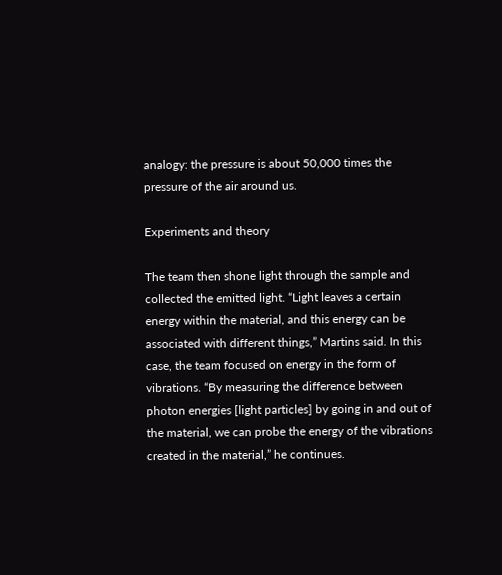analogy: the pressure is about 50,000 times the pressure of the air around us.

Experiments and theory

The team then shone light through the sample and collected the emitted light. “Light leaves a certain energy within the material, and this energy can be associated with different things,” Martins said. In this case, the team focused on energy in the form of vibrations. “By measuring the difference between photon energies [light particles] by going in and out of the material, we can probe the energy of the vibrations created in the material,” he continues.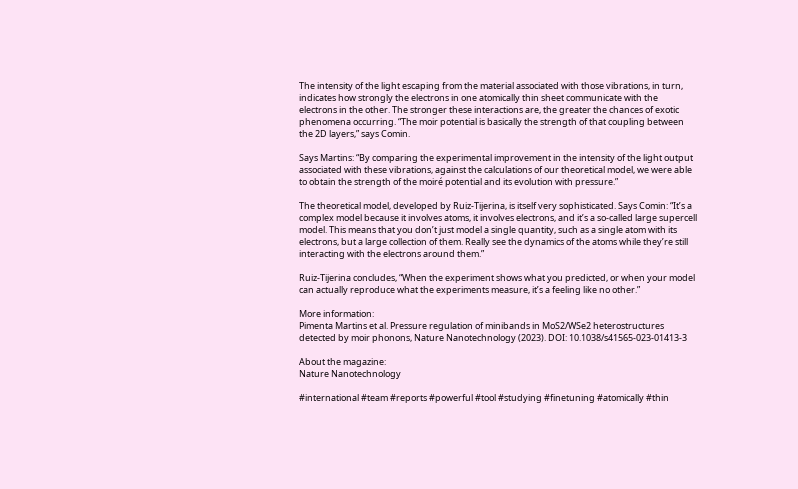The intensity of the light escaping from the material associated with those vibrations, in turn, indicates how strongly the electrons in one atomically thin sheet communicate with the electrons in the other. The stronger these interactions are, the greater the chances of exotic phenomena occurring. “The moir potential is basically the strength of that coupling between the 2D layers,” says Comin.

Says Martins: “By comparing the experimental improvement in the intensity of the light output associated with these vibrations, against the calculations of our theoretical model, we were able to obtain the strength of the moiré potential and its evolution with pressure.”

The theoretical model, developed by Ruiz-Tijerina, is itself very sophisticated. Says Comin: “It’s a complex model because it involves atoms, it involves electrons, and it’s a so-called large supercell model. This means that you don’t just model a single quantity, such as a single atom with its electrons, but a large collection of them. Really see the dynamics of the atoms while they’re still interacting with the electrons around them.”

Ruiz-Tijerina concludes, “When the experiment shows what you predicted, or when your model can actually reproduce what the experiments measure, it’s a feeling like no other.”

More information:
Pimenta Martins et al. Pressure regulation of minibands in MoS2/WSe2 heterostructures detected by moir phonons, Nature Nanotechnology (2023). DOI: 10.1038/s41565-023-01413-3

About the magazine:
Nature Nanotechnology

#international #team #reports #powerful #tool #studying #finetuning #atomically #thin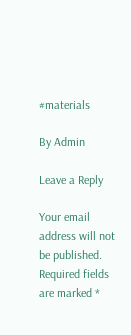#materials

By Admin

Leave a Reply

Your email address will not be published. Required fields are marked *